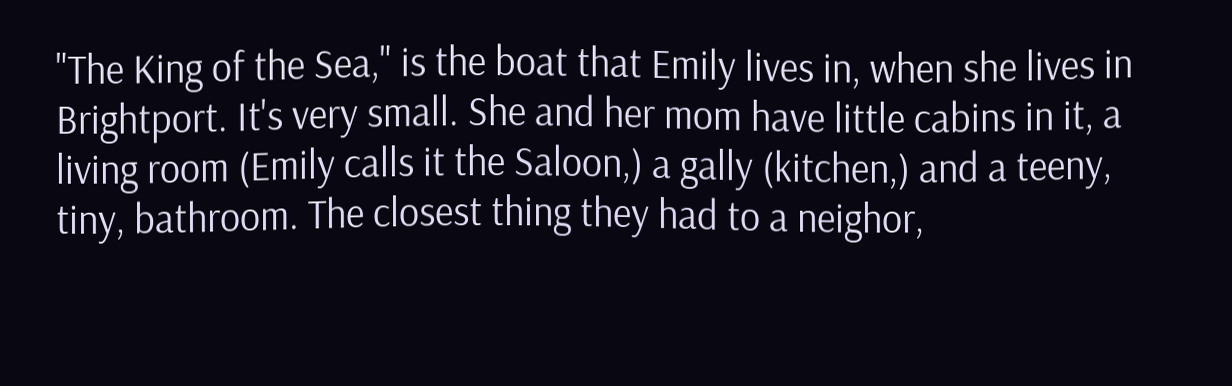"The King of the Sea," is the boat that Emily lives in, when she lives in Brightport. It's very small. She and her mom have little cabins in it, a living room (Emily calls it the Saloon,) a gally (kitchen,) and a teeny, tiny, bathroom. The closest thing they had to a neighor,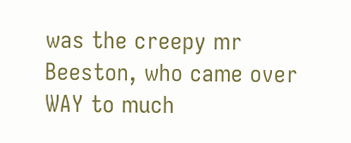was the creepy mr Beeston, who came over WAY to much